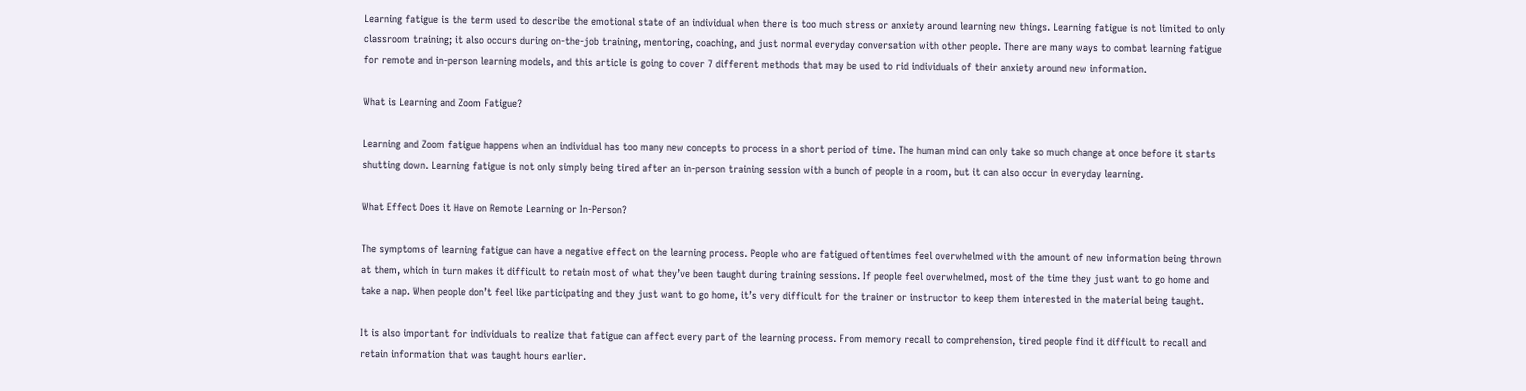Learning fatigue is the term used to describe the emotional state of an individual when there is too much stress or anxiety around learning new things. Learning fatigue is not limited to only classroom training; it also occurs during on-the-job training, mentoring, coaching, and just normal everyday conversation with other people. There are many ways to combat learning fatigue for remote and in-person learning models, and this article is going to cover 7 different methods that may be used to rid individuals of their anxiety around new information.

What is Learning and Zoom Fatigue?

Learning and Zoom fatigue happens when an individual has too many new concepts to process in a short period of time. The human mind can only take so much change at once before it starts shutting down. Learning fatigue is not only simply being tired after an in-person training session with a bunch of people in a room, but it can also occur in everyday learning.

What Effect Does it Have on Remote Learning or In-Person?

The symptoms of learning fatigue can have a negative effect on the learning process. People who are fatigued oftentimes feel overwhelmed with the amount of new information being thrown at them, which in turn makes it difficult to retain most of what they’ve been taught during training sessions. If people feel overwhelmed, most of the time they just want to go home and take a nap. When people don’t feel like participating and they just want to go home, it’s very difficult for the trainer or instructor to keep them interested in the material being taught.

It is also important for individuals to realize that fatigue can affect every part of the learning process. From memory recall to comprehension, tired people find it difficult to recall and retain information that was taught hours earlier.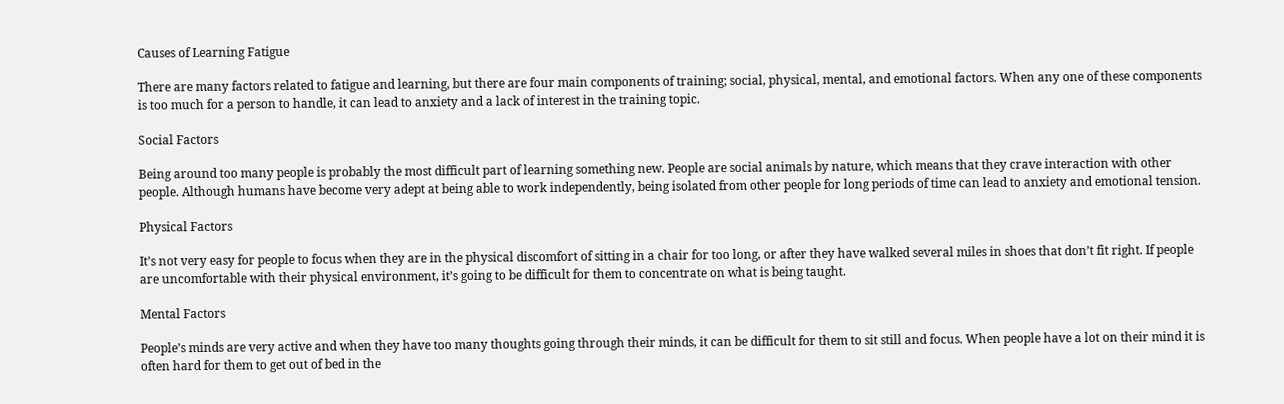Causes of Learning Fatigue

There are many factors related to fatigue and learning, but there are four main components of training; social, physical, mental, and emotional factors. When any one of these components is too much for a person to handle, it can lead to anxiety and a lack of interest in the training topic.

Social Factors

Being around too many people is probably the most difficult part of learning something new. People are social animals by nature, which means that they crave interaction with other people. Although humans have become very adept at being able to work independently, being isolated from other people for long periods of time can lead to anxiety and emotional tension.

Physical Factors

It’s not very easy for people to focus when they are in the physical discomfort of sitting in a chair for too long, or after they have walked several miles in shoes that don’t fit right. If people are uncomfortable with their physical environment, it’s going to be difficult for them to concentrate on what is being taught.

Mental Factors

People’s minds are very active and when they have too many thoughts going through their minds, it can be difficult for them to sit still and focus. When people have a lot on their mind it is often hard for them to get out of bed in the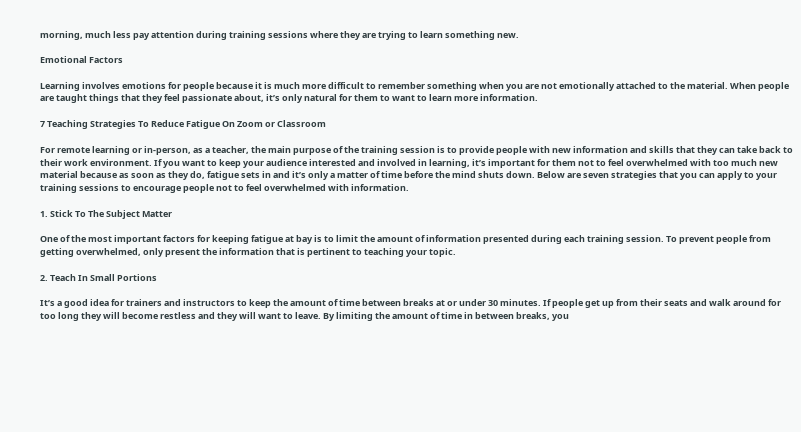morning, much less pay attention during training sessions where they are trying to learn something new.

Emotional Factors

Learning involves emotions for people because it is much more difficult to remember something when you are not emotionally attached to the material. When people are taught things that they feel passionate about, it’s only natural for them to want to learn more information.

7 Teaching Strategies To Reduce Fatigue On Zoom or Classroom

For remote learning or in-person, as a teacher, the main purpose of the training session is to provide people with new information and skills that they can take back to their work environment. If you want to keep your audience interested and involved in learning, it’s important for them not to feel overwhelmed with too much new material because as soon as they do, fatigue sets in and it’s only a matter of time before the mind shuts down. Below are seven strategies that you can apply to your training sessions to encourage people not to feel overwhelmed with information.

1. Stick To The Subject Matter

One of the most important factors for keeping fatigue at bay is to limit the amount of information presented during each training session. To prevent people from getting overwhelmed, only present the information that is pertinent to teaching your topic.

2. Teach In Small Portions

It’s a good idea for trainers and instructors to keep the amount of time between breaks at or under 30 minutes. If people get up from their seats and walk around for too long they will become restless and they will want to leave. By limiting the amount of time in between breaks, you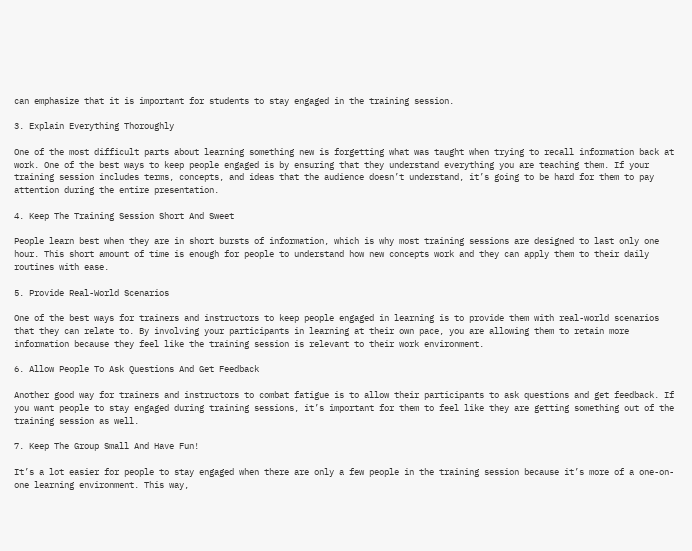can emphasize that it is important for students to stay engaged in the training session.

3. Explain Everything Thoroughly

One of the most difficult parts about learning something new is forgetting what was taught when trying to recall information back at work. One of the best ways to keep people engaged is by ensuring that they understand everything you are teaching them. If your training session includes terms, concepts, and ideas that the audience doesn’t understand, it’s going to be hard for them to pay attention during the entire presentation.

4. Keep The Training Session Short And Sweet

People learn best when they are in short bursts of information, which is why most training sessions are designed to last only one hour. This short amount of time is enough for people to understand how new concepts work and they can apply them to their daily routines with ease.

5. Provide Real-World Scenarios

One of the best ways for trainers and instructors to keep people engaged in learning is to provide them with real-world scenarios that they can relate to. By involving your participants in learning at their own pace, you are allowing them to retain more information because they feel like the training session is relevant to their work environment.

6. Allow People To Ask Questions And Get Feedback

Another good way for trainers and instructors to combat fatigue is to allow their participants to ask questions and get feedback. If you want people to stay engaged during training sessions, it’s important for them to feel like they are getting something out of the training session as well.

7. Keep The Group Small And Have Fun!

It’s a lot easier for people to stay engaged when there are only a few people in the training session because it’s more of a one-on-one learning environment. This way,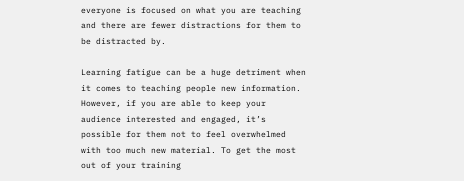everyone is focused on what you are teaching and there are fewer distractions for them to be distracted by.

Learning fatigue can be a huge detriment when it comes to teaching people new information. However, if you are able to keep your audience interested and engaged, it’s possible for them not to feel overwhelmed with too much new material. To get the most out of your training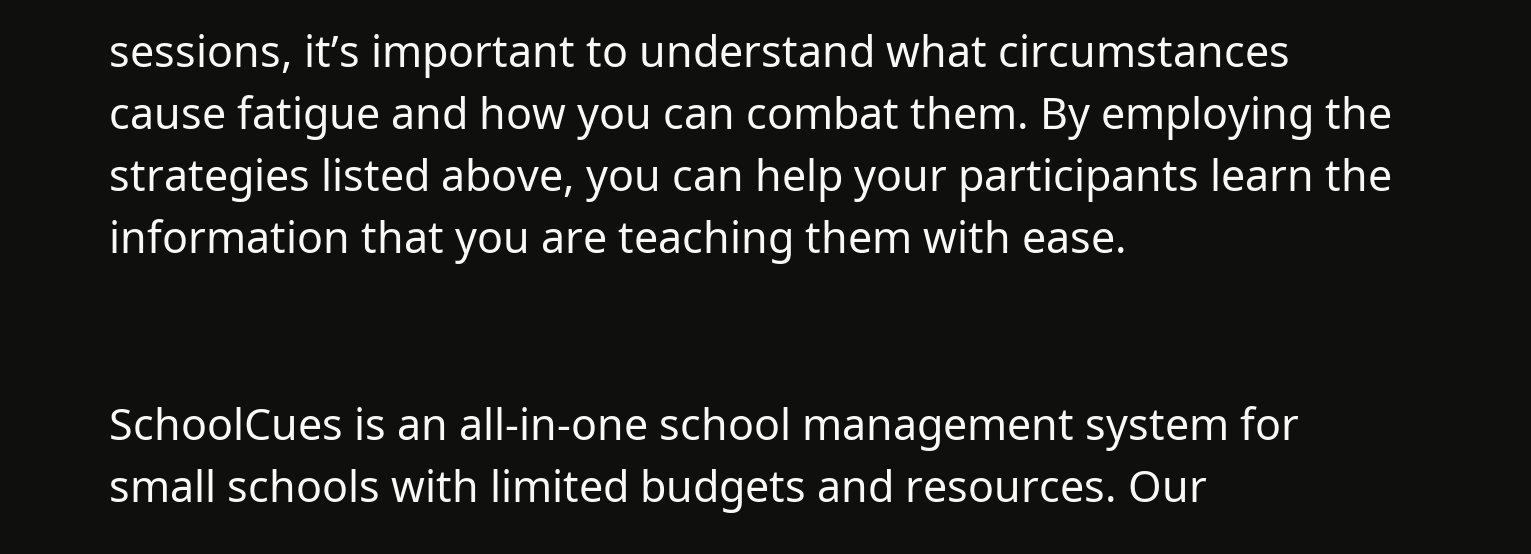sessions, it’s important to understand what circumstances cause fatigue and how you can combat them. By employing the strategies listed above, you can help your participants learn the information that you are teaching them with ease.


SchoolCues is an all-in-one school management system for small schools with limited budgets and resources. Our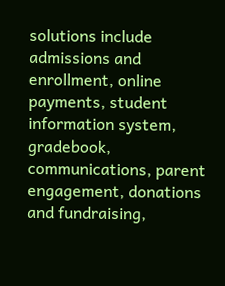solutions include admissions and enrollment, online payments, student information system, gradebook, communications, parent engagement, donations and fundraising,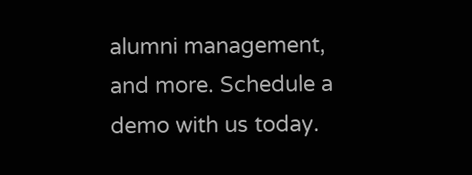alumni management, and more. Schedule a demo with us today.